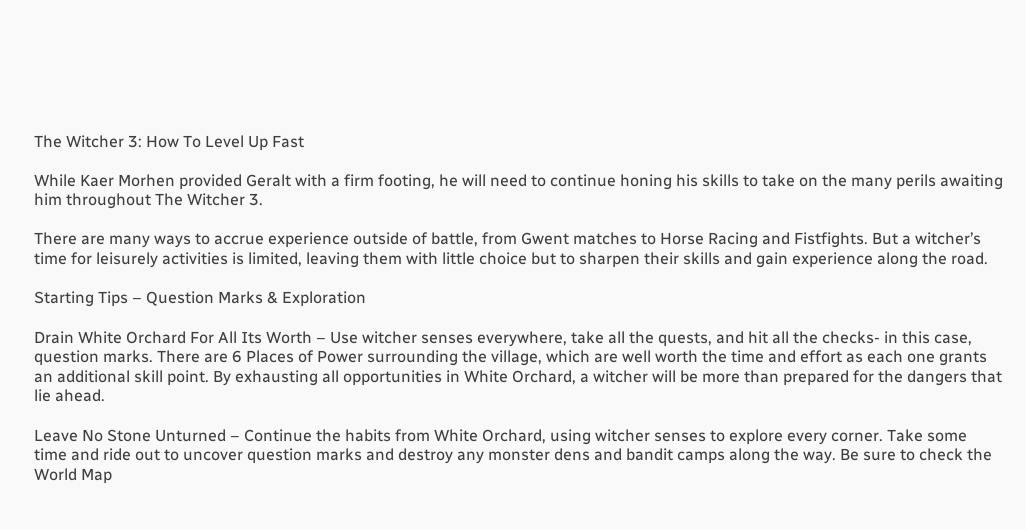The Witcher 3: How To Level Up Fast

While Kaer Morhen provided Geralt with a firm footing, he will need to continue honing his skills to take on the many perils awaiting him throughout The Witcher 3.

There are many ways to accrue experience outside of battle, from Gwent matches to Horse Racing and Fistfights. But a witcher’s time for leisurely activities is limited, leaving them with little choice but to sharpen their skills and gain experience along the road.

Starting Tips – Question Marks & Exploration

Drain White Orchard For All Its Worth – Use witcher senses everywhere, take all the quests, and hit all the checks- in this case, question marks. There are 6 Places of Power surrounding the village, which are well worth the time and effort as each one grants an additional skill point. By exhausting all opportunities in White Orchard, a witcher will be more than prepared for the dangers that lie ahead.

Leave No Stone Unturned – Continue the habits from White Orchard, using witcher senses to explore every corner. Take some time and ride out to uncover question marks and destroy any monster dens and bandit camps along the way. Be sure to check the World Map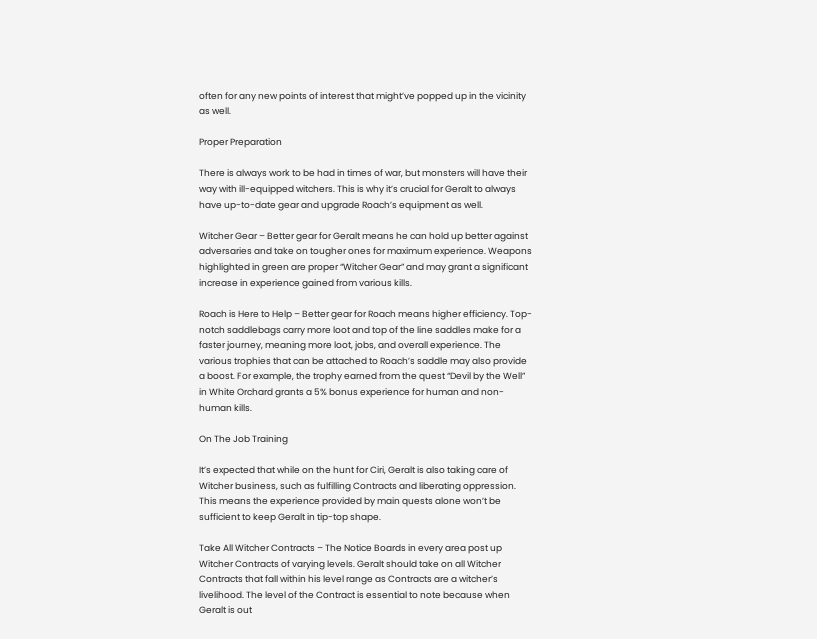often for any new points of interest that might’ve popped up in the vicinity as well.

Proper Preparation

There is always work to be had in times of war, but monsters will have their way with ill-equipped witchers. This is why it’s crucial for Geralt to always have up-to-date gear and upgrade Roach’s equipment as well.

Witcher Gear – Better gear for Geralt means he can hold up better against adversaries and take on tougher ones for maximum experience. Weapons highlighted in green are proper “Witcher Gear” and may grant a significant increase in experience gained from various kills.

Roach is Here to Help – Better gear for Roach means higher efficiency. Top-notch saddlebags carry more loot and top of the line saddles make for a faster journey, meaning more loot, jobs, and overall experience. The various trophies that can be attached to Roach’s saddle may also provide a boost. For example, the trophy earned from the quest “Devil by the Well” in White Orchard grants a 5% bonus experience for human and non-human kills.

On The Job Training

It’s expected that while on the hunt for Ciri, Geralt is also taking care of Witcher business, such as fulfilling Contracts and liberating oppression. This means the experience provided by main quests alone won’t be sufficient to keep Geralt in tip-top shape.

Take All Witcher Contracts – The Notice Boards in every area post up Witcher Contracts of varying levels. Geralt should take on all Witcher Contracts that fall within his level range as Contracts are a witcher’s livelihood. The level of the Contract is essential to note because when Geralt is out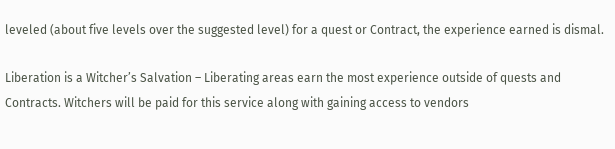leveled (about five levels over the suggested level) for a quest or Contract, the experience earned is dismal.

Liberation is a Witcher’s Salvation – Liberating areas earn the most experience outside of quests and Contracts. Witchers will be paid for this service along with gaining access to vendors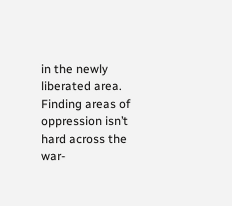in the newly liberated area. Finding areas of oppression isn’t hard across the war-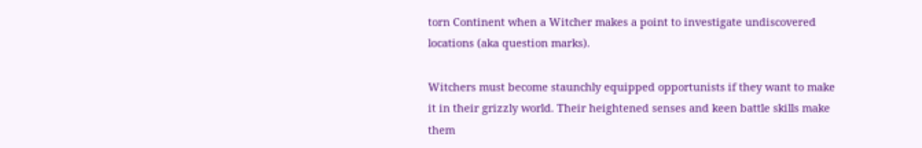torn Continent when a Witcher makes a point to investigate undiscovered locations (aka question marks).

Witchers must become staunchly equipped opportunists if they want to make it in their grizzly world. Their heightened senses and keen battle skills make them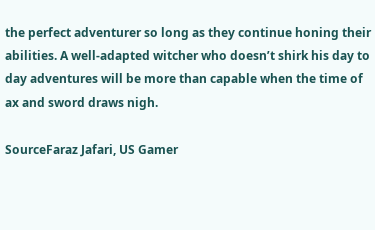the perfect adventurer so long as they continue honing their abilities. A well-adapted witcher who doesn’t shirk his day to day adventures will be more than capable when the time of ax and sword draws nigh.

SourceFaraz Jafari, US Gamer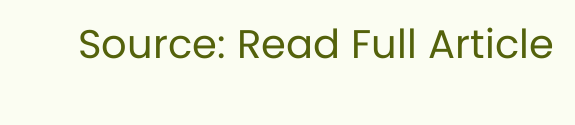Source: Read Full Article